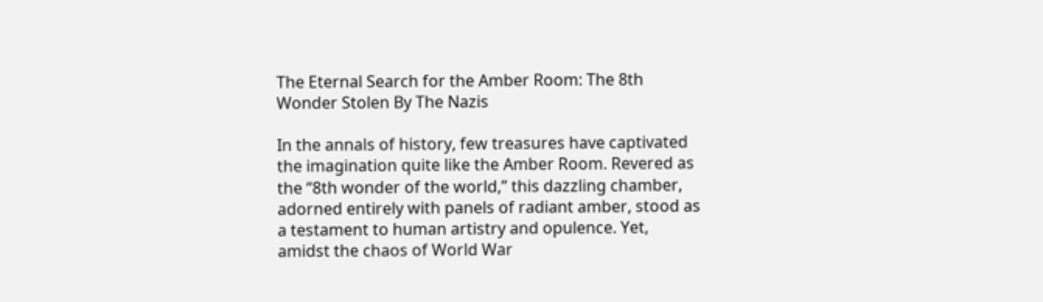The Eternal Search for the Amber Room: The 8th Wonder Stolen By The Nazis

In the annals of history, few treasures have captivated the imagination quite like the Amber Room. Revered as the “8th wonder of the world,” this dazzling chamber, adorned entirely with panels of radiant amber, stood as a testament to human artistry and opulence. Yet, amidst the chaos of World War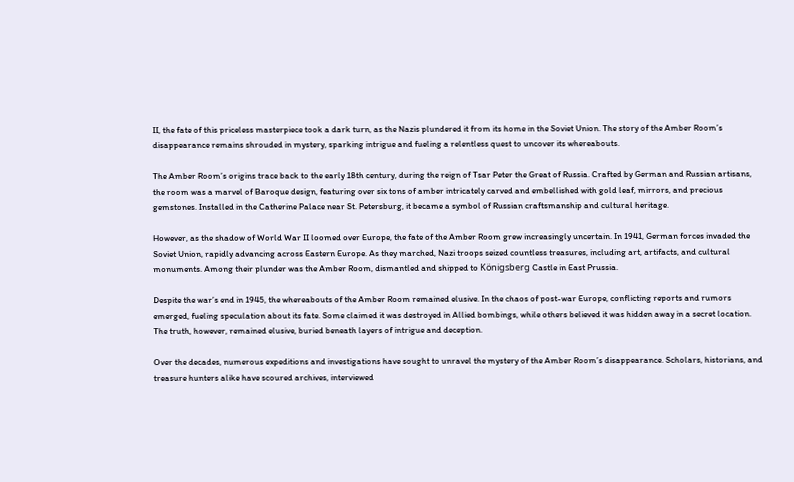II, the fate of this priceless masterpiece took a dark turn, as the Nazis plundered it from its home in the Soviet Union. The story of the Amber Room’s disappearance remains shrouded in mystery, sparking intrigue and fueling a relentless quest to uncover its whereabouts.

The Amber Room’s origins trace back to the early 18th century, during the reign of Tsar Peter the Great of Russia. Crafted by German and Russian artisans, the room was a marvel of Baroque design, featuring over six tons of amber intricately carved and embellished with gold leaf, mirrors, and precious gemstones. Installed in the Catherine Palace near St. Petersburg, it became a symbol of Russian craftsmanship and cultural heritage.

However, as the shadow of World War II loomed over Europe, the fate of the Amber Room grew increasingly uncertain. In 1941, German forces invaded the Soviet Union, rapidly advancing across Eastern Europe. As they marched, Nazi troops seized countless treasures, including art, artifacts, and cultural monuments. Among their plunder was the Amber Room, dismantled and shipped to Königsberg Castle in East Prussia.

Despite the war’s end in 1945, the whereabouts of the Amber Room remained elusive. In the chaos of post-war Europe, conflicting reports and rumors emerged, fueling speculation about its fate. Some claimed it was destroyed in Allied bombings, while others believed it was hidden away in a secret location. The truth, however, remained elusive, buried beneath layers of intrigue and deception.

Over the decades, numerous expeditions and investigations have sought to unravel the mystery of the Amber Room’s disappearance. Scholars, historians, and treasure hunters alike have scoured archives, interviewed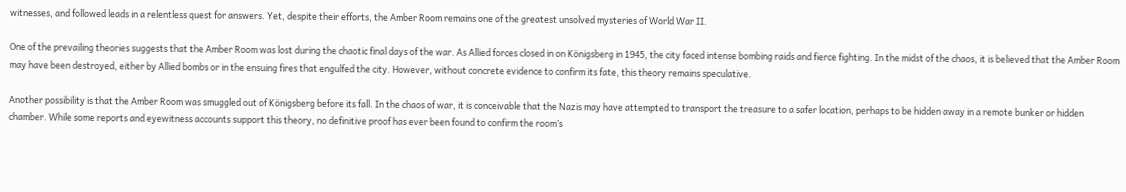witnesses, and followed leads in a relentless quest for answers. Yet, despite their efforts, the Amber Room remains one of the greatest unsolved mysteries of World War II.

One of the prevailing theories suggests that the Amber Room was lost during the chaotic final days of the war. As Allied forces closed in on Königsberg in 1945, the city faced intense bombing raids and fierce fighting. In the midst of the chaos, it is believed that the Amber Room may have been destroyed, either by Allied bombs or in the ensuing fires that engulfed the city. However, without concrete evidence to confirm its fate, this theory remains speculative.

Another possibility is that the Amber Room was smuggled out of Königsberg before its fall. In the chaos of war, it is conceivable that the Nazis may have attempted to transport the treasure to a safer location, perhaps to be hidden away in a remote bunker or hidden chamber. While some reports and eyewitness accounts support this theory, no definitive proof has ever been found to confirm the room’s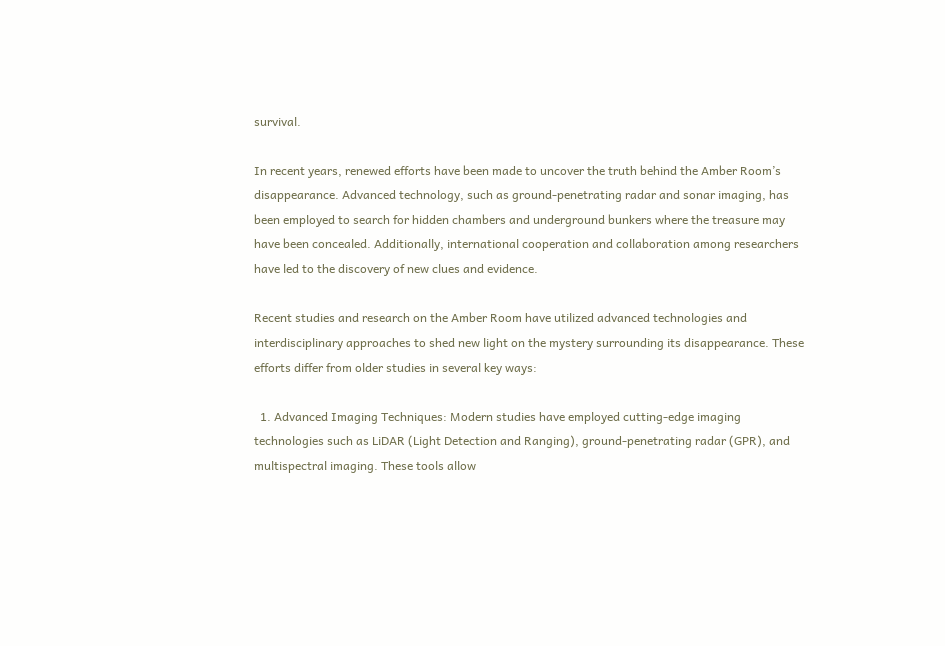survival.

In recent years, renewed efforts have been made to uncover the truth behind the Amber Room’s disappearance. Advanced technology, such as ground-penetrating radar and sonar imaging, has been employed to search for hidden chambers and underground bunkers where the treasure may have been concealed. Additionally, international cooperation and collaboration among researchers have led to the discovery of new clues and evidence.

Recent studies and research on the Amber Room have utilized advanced technologies and interdisciplinary approaches to shed new light on the mystery surrounding its disappearance. These efforts differ from older studies in several key ways:

  1. Advanced Imaging Techniques: Modern studies have employed cutting-edge imaging technologies such as LiDAR (Light Detection and Ranging), ground-penetrating radar (GPR), and multispectral imaging. These tools allow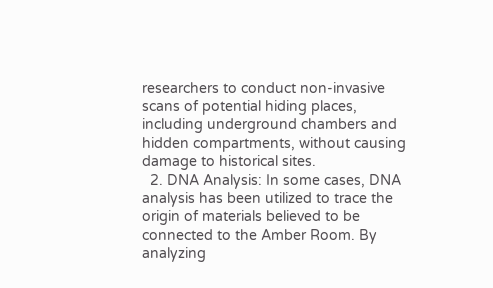researchers to conduct non-invasive scans of potential hiding places, including underground chambers and hidden compartments, without causing damage to historical sites.
  2. DNA Analysis: In some cases, DNA analysis has been utilized to trace the origin of materials believed to be connected to the Amber Room. By analyzing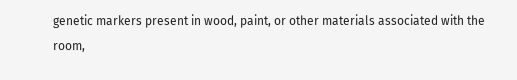genetic markers present in wood, paint, or other materials associated with the room,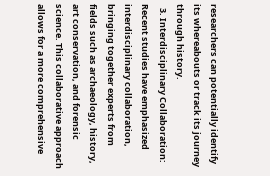researchers can potentially identify its whereabouts or track its journey through history.
  3. Interdisciplinary Collaboration: Recent studies have emphasized interdisciplinary collaboration, bringing together experts from fields such as archaeology, history, art conservation, and forensic science. This collaborative approach allows for a more comprehensive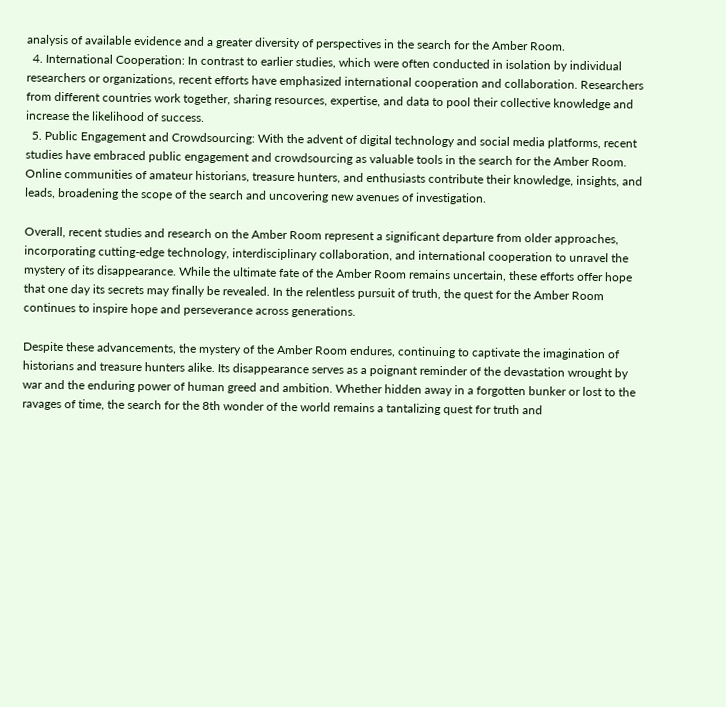analysis of available evidence and a greater diversity of perspectives in the search for the Amber Room.
  4. International Cooperation: In contrast to earlier studies, which were often conducted in isolation by individual researchers or organizations, recent efforts have emphasized international cooperation and collaboration. Researchers from different countries work together, sharing resources, expertise, and data to pool their collective knowledge and increase the likelihood of success.
  5. Public Engagement and Crowdsourcing: With the advent of digital technology and social media platforms, recent studies have embraced public engagement and crowdsourcing as valuable tools in the search for the Amber Room. Online communities of amateur historians, treasure hunters, and enthusiasts contribute their knowledge, insights, and leads, broadening the scope of the search and uncovering new avenues of investigation.

Overall, recent studies and research on the Amber Room represent a significant departure from older approaches, incorporating cutting-edge technology, interdisciplinary collaboration, and international cooperation to unravel the mystery of its disappearance. While the ultimate fate of the Amber Room remains uncertain, these efforts offer hope that one day its secrets may finally be revealed. In the relentless pursuit of truth, the quest for the Amber Room continues to inspire hope and perseverance across generations.

Despite these advancements, the mystery of the Amber Room endures, continuing to captivate the imagination of historians and treasure hunters alike. Its disappearance serves as a poignant reminder of the devastation wrought by war and the enduring power of human greed and ambition. Whether hidden away in a forgotten bunker or lost to the ravages of time, the search for the 8th wonder of the world remains a tantalizing quest for truth and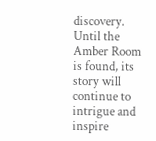discovery. Until the Amber Room is found, its story will continue to intrigue and inspire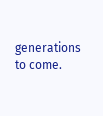generations to come.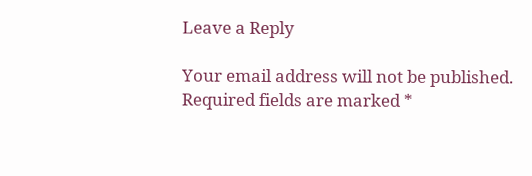Leave a Reply

Your email address will not be published. Required fields are marked *